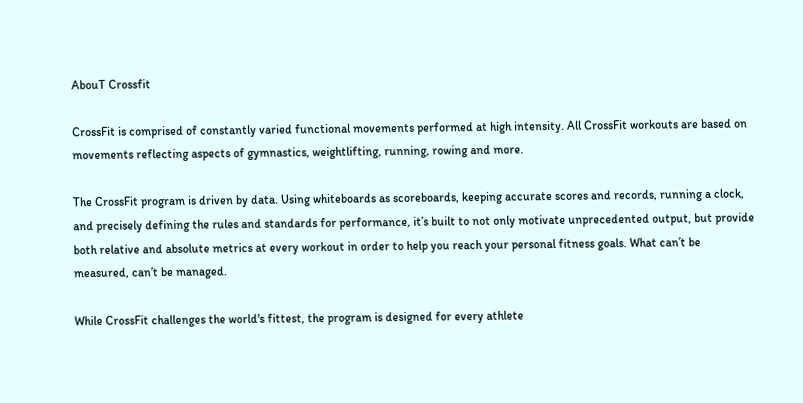AbouT Crossfit

CrossFit is comprised of constantly varied functional movements performed at high intensity. All CrossFit workouts are based on movements reflecting aspects of gymnastics, weightlifting, running, rowing and more.

The CrossFit program is driven by data. Using whiteboards as scoreboards, keeping accurate scores and records, running a clock, and precisely defining the rules and standards for performance, it’s built to not only motivate unprecedented output, but provide both relative and absolute metrics at every workout in order to help you reach your personal fitness goals. What can’t be measured, can’t be managed.

While CrossFit challenges the world's fittest, the program is designed for every athlete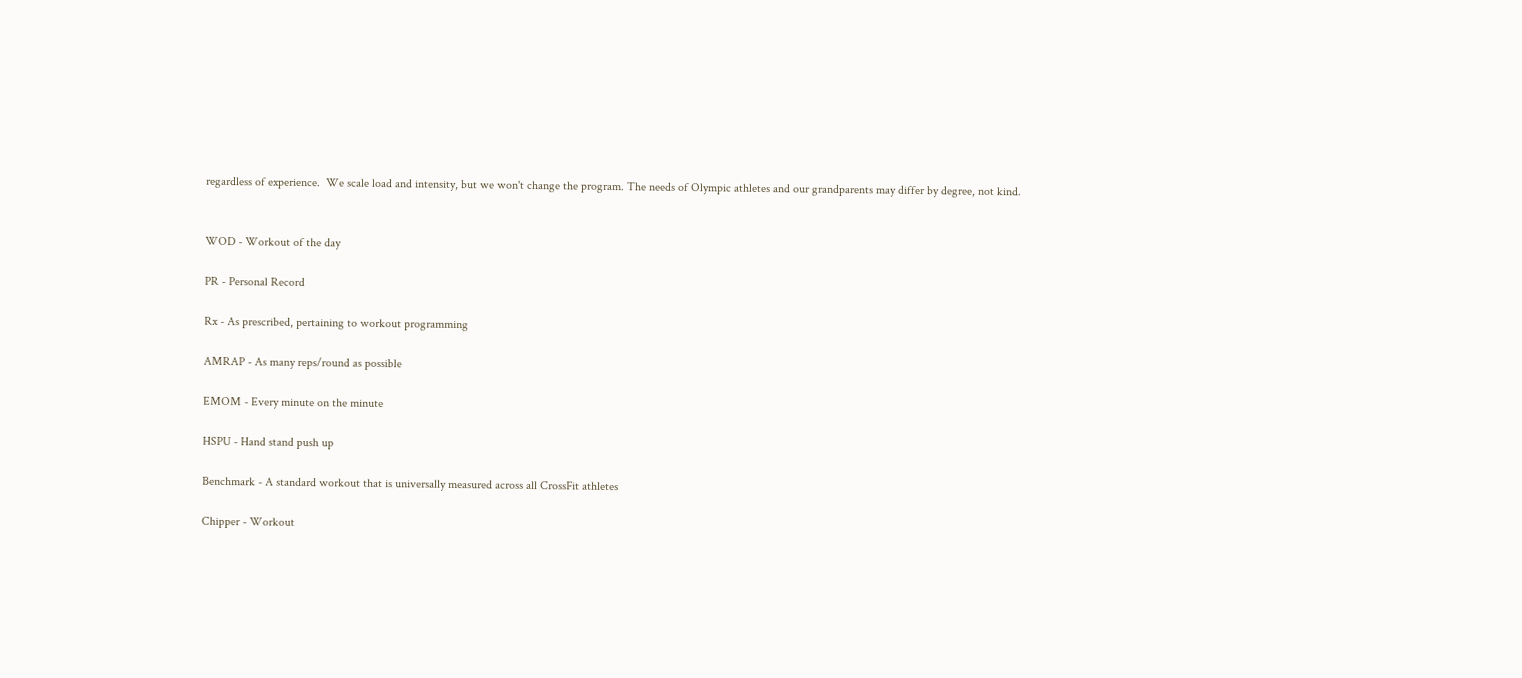regardless of experience.  We scale load and intensity, but we won't change the program. The needs of Olympic athletes and our grandparents may differ by degree, not kind.


WOD - Workout of the day

PR - Personal Record

Rx - As prescribed, pertaining to workout programming

AMRAP - As many reps/round as possible

EMOM - Every minute on the minute

HSPU - Hand stand push up

Benchmark - A standard workout that is universally measured across all CrossFit athletes

Chipper - Workout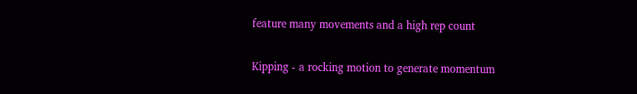feature many movements and a high rep count

Kipping - a rocking motion to generate momentum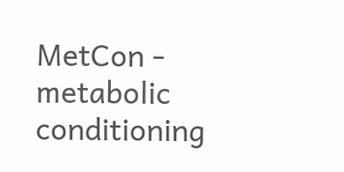MetCon - metabolic conditioning